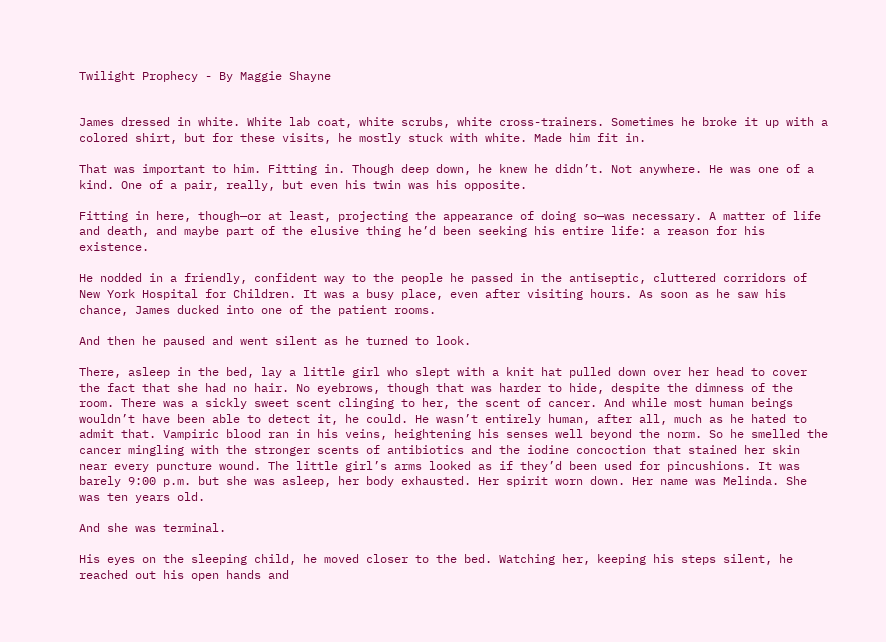Twilight Prophecy - By Maggie Shayne


James dressed in white. White lab coat, white scrubs, white cross-trainers. Sometimes he broke it up with a colored shirt, but for these visits, he mostly stuck with white. Made him fit in.

That was important to him. Fitting in. Though deep down, he knew he didn’t. Not anywhere. He was one of a kind. One of a pair, really, but even his twin was his opposite.

Fitting in here, though—or at least, projecting the appearance of doing so—was necessary. A matter of life and death, and maybe part of the elusive thing he’d been seeking his entire life: a reason for his existence.

He nodded in a friendly, confident way to the people he passed in the antiseptic, cluttered corridors of New York Hospital for Children. It was a busy place, even after visiting hours. As soon as he saw his chance, James ducked into one of the patient rooms.

And then he paused and went silent as he turned to look.

There, asleep in the bed, lay a little girl who slept with a knit hat pulled down over her head to cover the fact that she had no hair. No eyebrows, though that was harder to hide, despite the dimness of the room. There was a sickly sweet scent clinging to her, the scent of cancer. And while most human beings wouldn’t have been able to detect it, he could. He wasn’t entirely human, after all, much as he hated to admit that. Vampiric blood ran in his veins, heightening his senses well beyond the norm. So he smelled the cancer mingling with the stronger scents of antibiotics and the iodine concoction that stained her skin near every puncture wound. The little girl’s arms looked as if they’d been used for pincushions. It was barely 9:00 p.m. but she was asleep, her body exhausted. Her spirit worn down. Her name was Melinda. She was ten years old.

And she was terminal.

His eyes on the sleeping child, he moved closer to the bed. Watching her, keeping his steps silent, he reached out his open hands and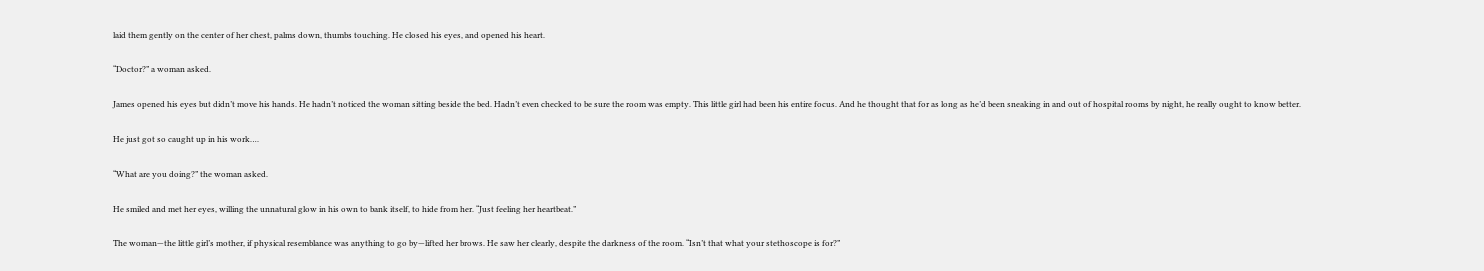laid them gently on the center of her chest, palms down, thumbs touching. He closed his eyes, and opened his heart.

“Doctor?” a woman asked.

James opened his eyes but didn’t move his hands. He hadn’t noticed the woman sitting beside the bed. Hadn’t even checked to be sure the room was empty. This little girl had been his entire focus. And he thought that for as long as he’d been sneaking in and out of hospital rooms by night, he really ought to know better.

He just got so caught up in his work….

“What are you doing?” the woman asked.

He smiled and met her eyes, willing the unnatural glow in his own to bank itself, to hide from her. “Just feeling her heartbeat.”

The woman—the little girl’s mother, if physical resemblance was anything to go by—lifted her brows. He saw her clearly, despite the darkness of the room. “Isn’t that what your stethoscope is for?”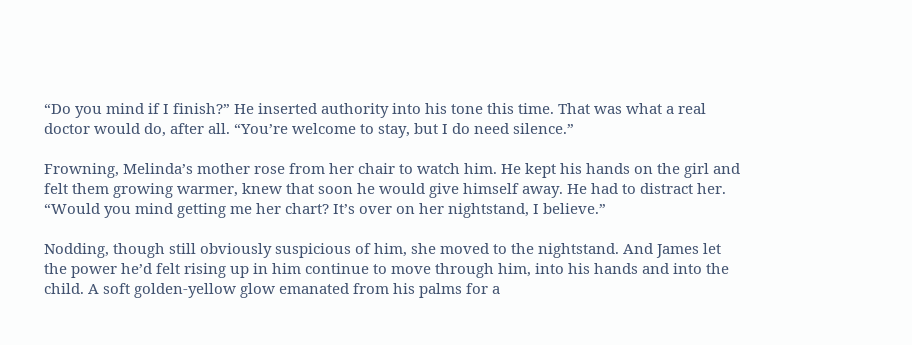“Do you mind if I finish?” He inserted authority into his tone this time. That was what a real doctor would do, after all. “You’re welcome to stay, but I do need silence.”

Frowning, Melinda’s mother rose from her chair to watch him. He kept his hands on the girl and felt them growing warmer, knew that soon he would give himself away. He had to distract her. “Would you mind getting me her chart? It’s over on her nightstand, I believe.”

Nodding, though still obviously suspicious of him, she moved to the nightstand. And James let the power he’d felt rising up in him continue to move through him, into his hands and into the child. A soft golden-yellow glow emanated from his palms for a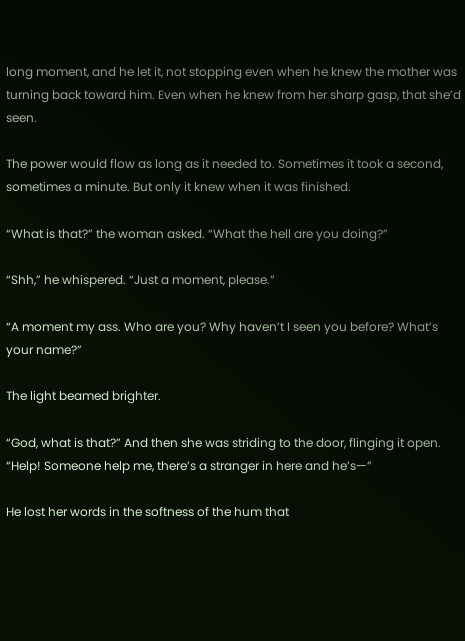long moment, and he let it, not stopping even when he knew the mother was turning back toward him. Even when he knew from her sharp gasp, that she’d seen.

The power would flow as long as it needed to. Sometimes it took a second, sometimes a minute. But only it knew when it was finished.

“What is that?” the woman asked. “What the hell are you doing?”

“Shh,” he whispered. “Just a moment, please.”

“A moment my ass. Who are you? Why haven’t I seen you before? What’s your name?”

The light beamed brighter.

“God, what is that?” And then she was striding to the door, flinging it open. “Help! Someone help me, there’s a stranger in here and he’s—”

He lost her words in the softness of the hum that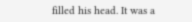filled his head. It was a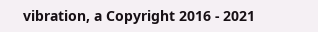vibration, a Copyright 2016 - 2021